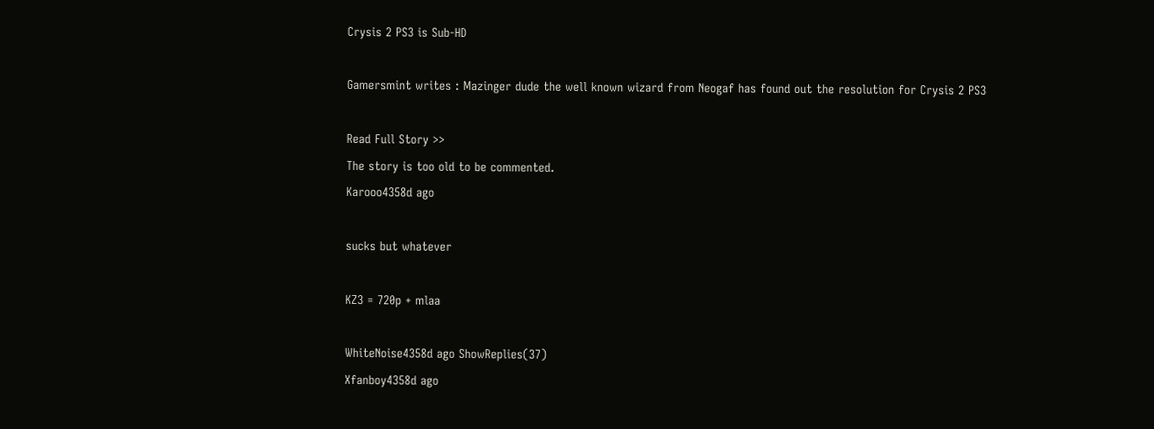Crysis 2 PS3 is Sub-HD

Gamersmint writes : Mazinger dude the well known wizard from Neogaf has found out the resolution for Crysis 2 PS3

Read Full Story >>
The story is too old to be commented.
Karooo4358d ago

sucks but whatever

KZ3 = 720p + mlaa

WhiteNoise4358d ago ShowReplies(37)
Xfanboy4358d ago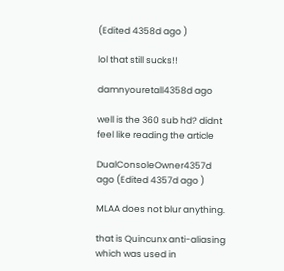(Edited 4358d ago )

lol that still sucks!!

damnyouretall4358d ago

well is the 360 sub hd? didnt feel like reading the article

DualConsoleOwner4357d ago (Edited 4357d ago )

MLAA does not blur anything.

that is Quincunx anti-aliasing which was used in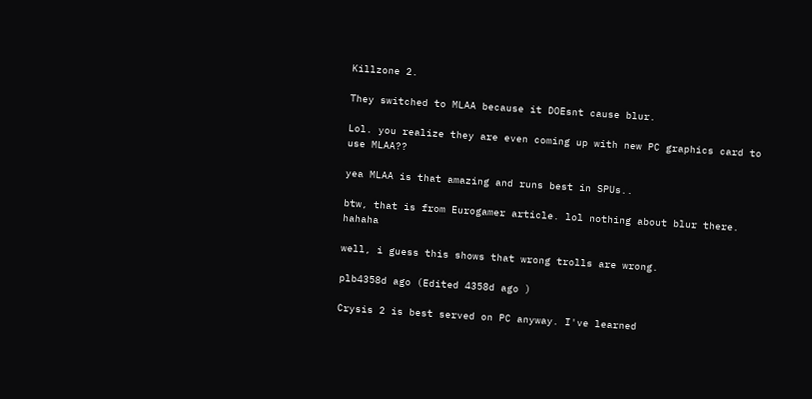Killzone 2.

They switched to MLAA because it DOEsnt cause blur.

Lol. you realize they are even coming up with new PC graphics card to use MLAA??

yea MLAA is that amazing and runs best in SPUs..

btw, that is from Eurogamer article. lol nothing about blur there. hahaha

well, i guess this shows that wrong trolls are wrong.

plb4358d ago (Edited 4358d ago )

Crysis 2 is best served on PC anyway. I've learned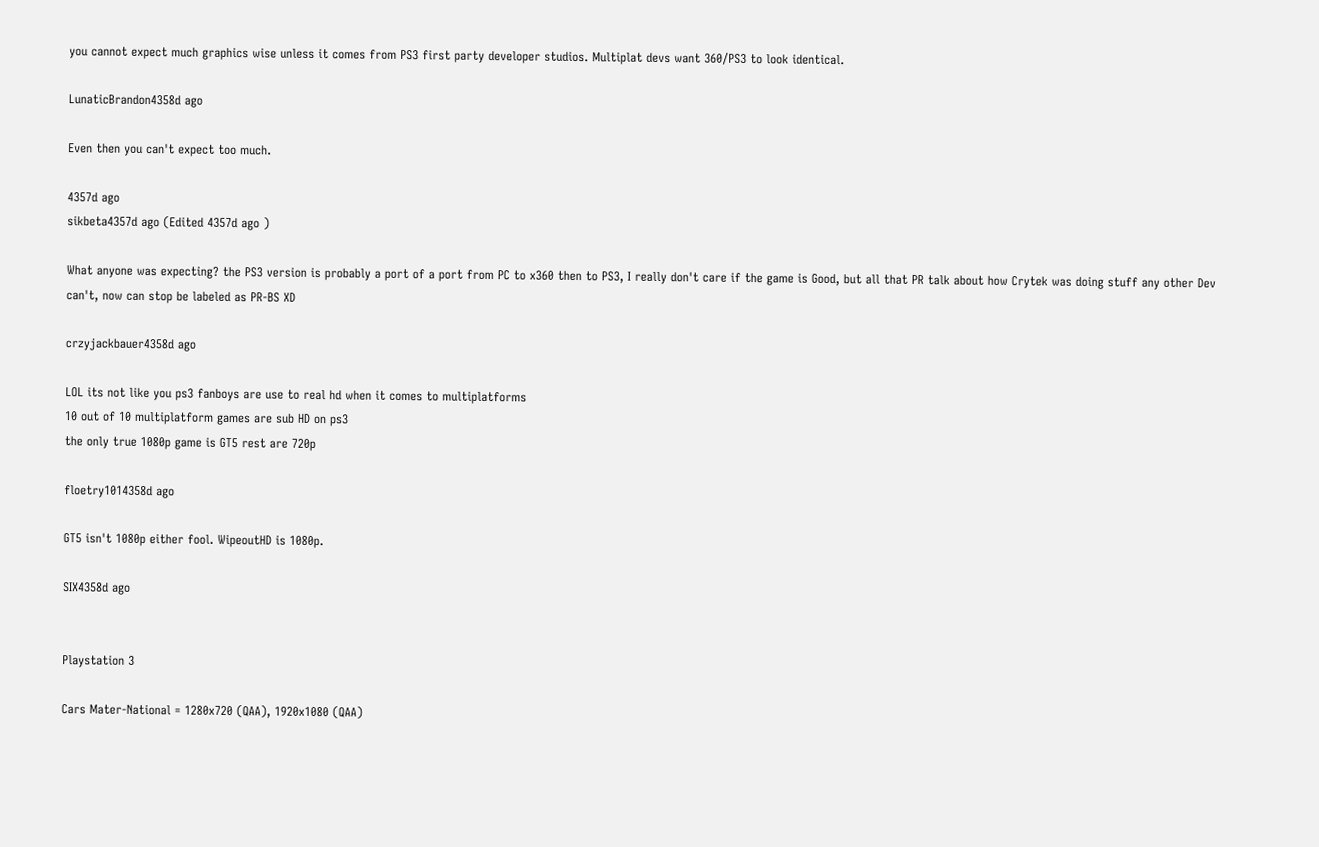you cannot expect much graphics wise unless it comes from PS3 first party developer studios. Multiplat devs want 360/PS3 to look identical.

LunaticBrandon4358d ago

Even then you can't expect too much.

4357d ago
sikbeta4357d ago (Edited 4357d ago )

What anyone was expecting? the PS3 version is probably a port of a port from PC to x360 then to PS3, I really don't care if the game is Good, but all that PR talk about how Crytek was doing stuff any other Dev can't, now can stop be labeled as PR-BS XD

crzyjackbauer4358d ago

LOL its not like you ps3 fanboys are use to real hd when it comes to multiplatforms
10 out of 10 multiplatform games are sub HD on ps3
the only true 1080p game is GT5 rest are 720p

floetry1014358d ago

GT5 isn't 1080p either fool. WipeoutHD is 1080p.

SIX4358d ago


Playstation 3

Cars Mater-National = 1280x720 (QAA), 1920x1080 (QAA)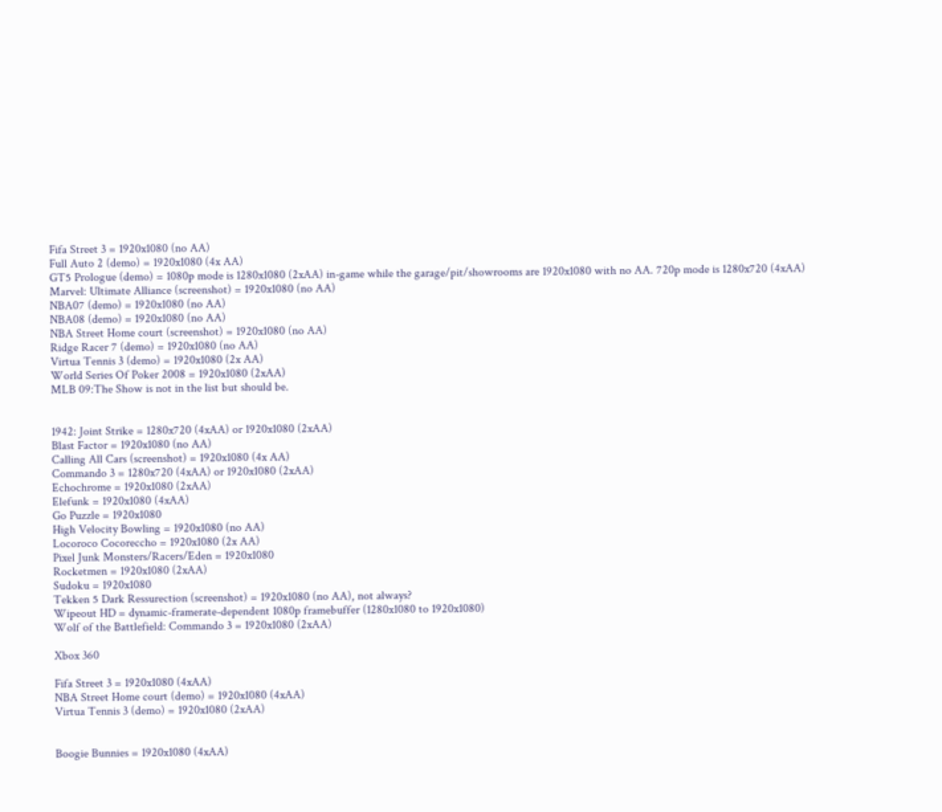Fifa Street 3 = 1920x1080 (no AA)
Full Auto 2 (demo) = 1920x1080 (4x AA)
GT5 Prologue (demo) = 1080p mode is 1280x1080 (2xAA) in-game while the garage/pit/showrooms are 1920x1080 with no AA. 720p mode is 1280x720 (4xAA)
Marvel: Ultimate Alliance (screenshot) = 1920x1080 (no AA)
NBA07 (demo) = 1920x1080 (no AA)
NBA08 (demo) = 1920x1080 (no AA)
NBA Street Home court (screenshot) = 1920x1080 (no AA)
Ridge Racer 7 (demo) = 1920x1080 (no AA)
Virtua Tennis 3 (demo) = 1920x1080 (2x AA)
World Series Of Poker 2008 = 1920x1080 (2xAA)
MLB 09:The Show is not in the list but should be.


1942: Joint Strike = 1280x720 (4xAA) or 1920x1080 (2xAA)
Blast Factor = 1920x1080 (no AA)
Calling All Cars (screenshot) = 1920x1080 (4x AA)
Commando 3 = 1280x720 (4xAA) or 1920x1080 (2xAA)
Echochrome = 1920x1080 (2xAA)
Elefunk = 1920x1080 (4xAA)
Go Puzzle = 1920x1080
High Velocity Bowling = 1920x1080 (no AA)
Locoroco Cocoreccho = 1920x1080 (2x AA)
Pixel Junk Monsters/Racers/Eden = 1920x1080
Rocketmen = 1920x1080 (2xAA)
Sudoku = 1920x1080
Tekken 5 Dark Ressurection (screenshot) = 1920x1080 (no AA), not always?
Wipeout HD = dynamic-framerate-dependent 1080p framebuffer (1280x1080 to 1920x1080)
Wolf of the Battlefield: Commando 3 = 1920x1080 (2xAA)

Xbox 360

Fifa Street 3 = 1920x1080 (4xAA)
NBA Street Home court (demo) = 1920x1080 (4xAA)
Virtua Tennis 3 (demo) = 1920x1080 (2xAA)


Boogie Bunnies = 1920x1080 (4xAA)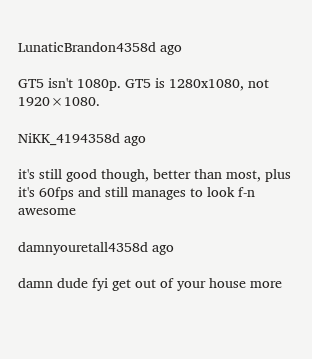LunaticBrandon4358d ago

GT5 isn't 1080p. GT5 is 1280x1080, not 1920×1080.

NiKK_4194358d ago

it's still good though, better than most, plus it's 60fps and still manages to look f-n awesome

damnyouretall4358d ago

damn dude fyi get out of your house more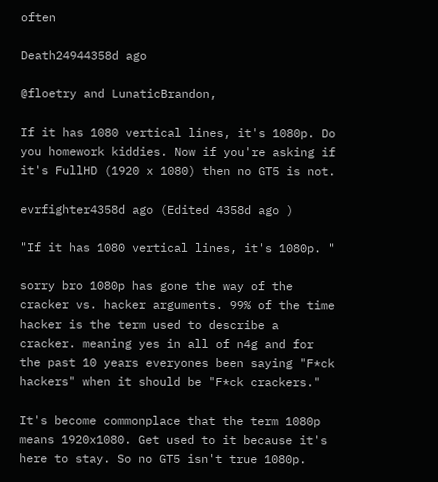often

Death24944358d ago

@floetry and LunaticBrandon,

If it has 1080 vertical lines, it's 1080p. Do you homework kiddies. Now if you're asking if it's FullHD (1920 x 1080) then no GT5 is not.

evrfighter4358d ago (Edited 4358d ago )

"If it has 1080 vertical lines, it's 1080p. "

sorry bro 1080p has gone the way of the cracker vs. hacker arguments. 99% of the time hacker is the term used to describe a cracker. meaning yes in all of n4g and for the past 10 years everyones been saying "F*ck hackers" when it should be "F*ck crackers."

It's become commonplace that the term 1080p means 1920x1080. Get used to it because it's here to stay. So no GT5 isn't true 1080p.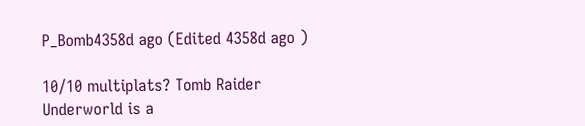P_Bomb4358d ago (Edited 4358d ago )

10/10 multiplats? Tomb Raider Underworld is a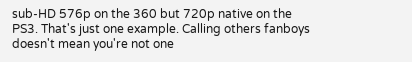sub-HD 576p on the 360 but 720p native on the PS3. That's just one example. Calling others fanboys doesn't mean you're not one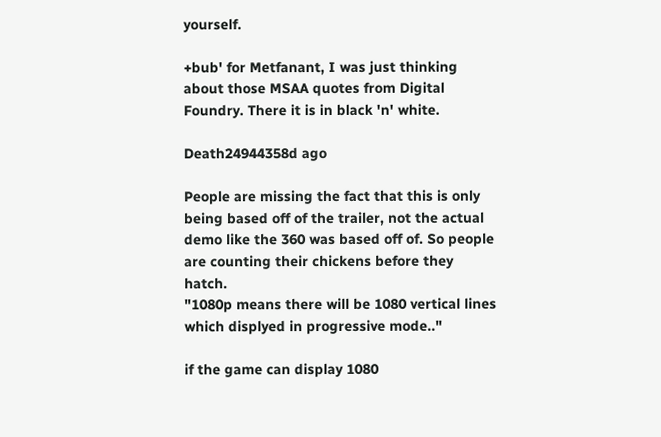yourself.

+bub' for Metfanant, I was just thinking about those MSAA quotes from Digital Foundry. There it is in black 'n' white.

Death24944358d ago

People are missing the fact that this is only being based off of the trailer, not the actual demo like the 360 was based off of. So people are counting their chickens before they hatch.
"1080p means there will be 1080 vertical lines which displyed in progressive mode.."

if the game can display 1080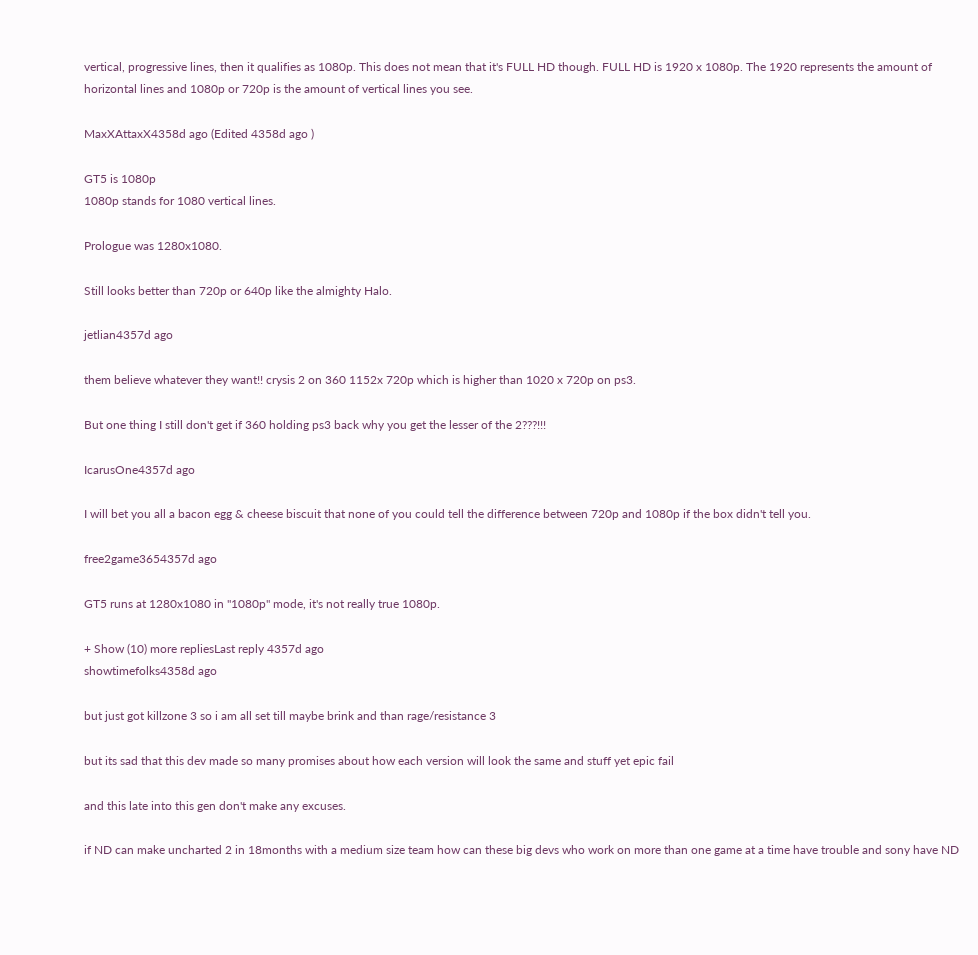vertical, progressive lines, then it qualifies as 1080p. This does not mean that it's FULL HD though. FULL HD is 1920 x 1080p. The 1920 represents the amount of horizontal lines and 1080p or 720p is the amount of vertical lines you see.

MaxXAttaxX4358d ago (Edited 4358d ago )

GT5 is 1080p
1080p stands for 1080 vertical lines.

Prologue was 1280x1080.

Still looks better than 720p or 640p like the almighty Halo.

jetlian4357d ago

them believe whatever they want!! crysis 2 on 360 1152x 720p which is higher than 1020 x 720p on ps3.

But one thing I still don't get if 360 holding ps3 back why you get the lesser of the 2???!!!

IcarusOne4357d ago

I will bet you all a bacon egg & cheese biscuit that none of you could tell the difference between 720p and 1080p if the box didn't tell you.

free2game3654357d ago

GT5 runs at 1280x1080 in "1080p" mode, it's not really true 1080p.

+ Show (10) more repliesLast reply 4357d ago
showtimefolks4358d ago

but just got killzone 3 so i am all set till maybe brink and than rage/resistance 3

but its sad that this dev made so many promises about how each version will look the same and stuff yet epic fail

and this late into this gen don't make any excuses.

if ND can make uncharted 2 in 18months with a medium size team how can these big devs who work on more than one game at a time have trouble and sony have ND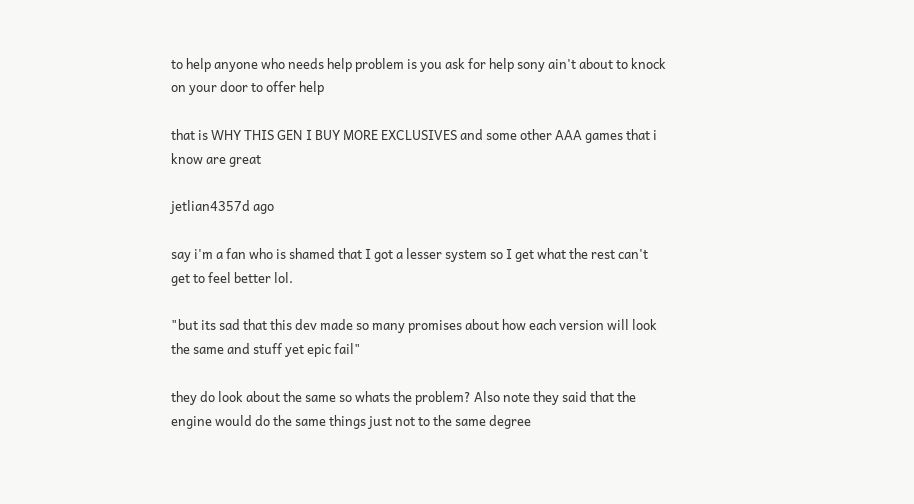to help anyone who needs help problem is you ask for help sony ain't about to knock on your door to offer help

that is WHY THIS GEN I BUY MORE EXCLUSIVES and some other AAA games that i know are great

jetlian4357d ago

say i'm a fan who is shamed that I got a lesser system so I get what the rest can't get to feel better lol.

"but its sad that this dev made so many promises about how each version will look the same and stuff yet epic fail"

they do look about the same so whats the problem? Also note they said that the engine would do the same things just not to the same degree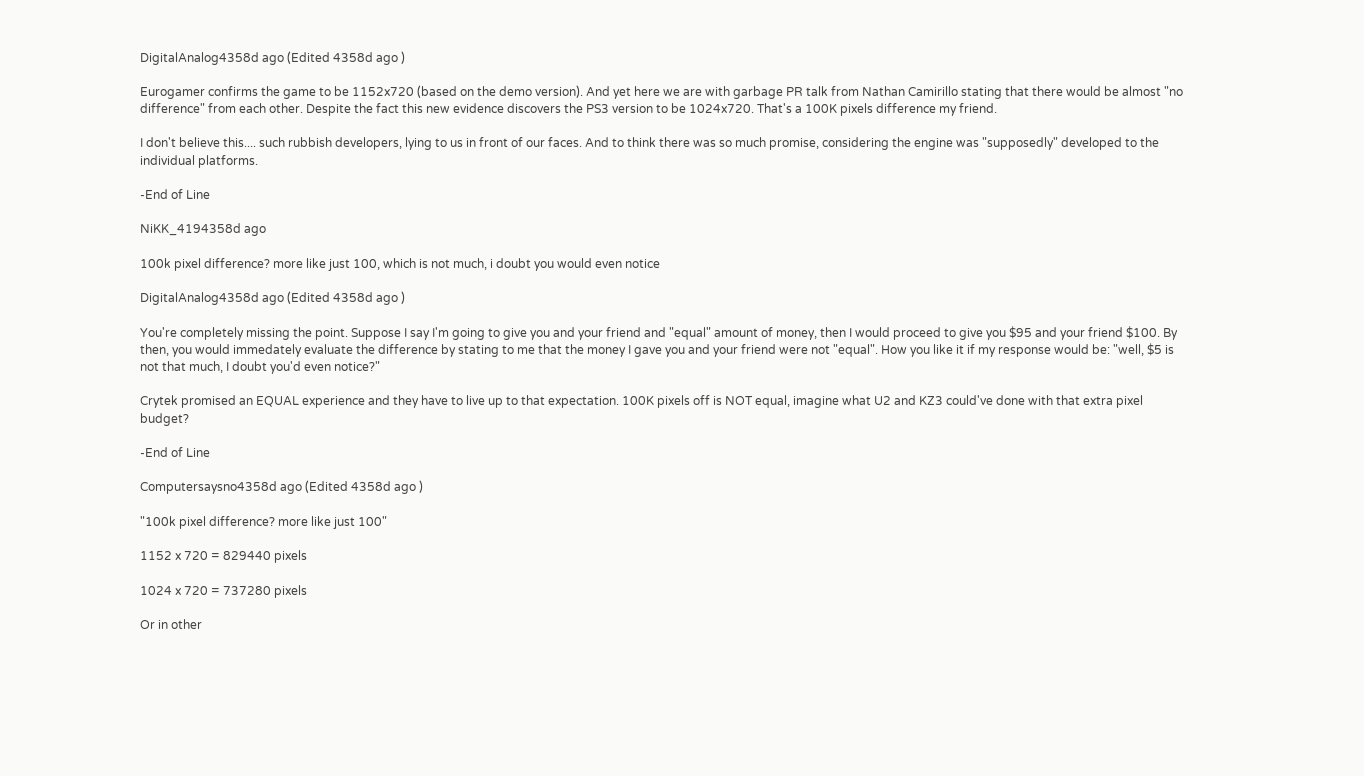DigitalAnalog4358d ago (Edited 4358d ago )

Eurogamer confirms the game to be 1152x720 (based on the demo version). And yet here we are with garbage PR talk from Nathan Camirillo stating that there would be almost "no difference" from each other. Despite the fact this new evidence discovers the PS3 version to be 1024x720. That's a 100K pixels difference my friend.

I don't believe this.... such rubbish developers, lying to us in front of our faces. And to think there was so much promise, considering the engine was "supposedly" developed to the individual platforms.

-End of Line

NiKK_4194358d ago

100k pixel difference? more like just 100, which is not much, i doubt you would even notice

DigitalAnalog4358d ago (Edited 4358d ago )

You're completely missing the point. Suppose I say I'm going to give you and your friend and "equal" amount of money, then I would proceed to give you $95 and your friend $100. By then, you would immedately evaluate the difference by stating to me that the money I gave you and your friend were not "equal". How you like it if my response would be: "well, $5 is not that much, I doubt you'd even notice?"

Crytek promised an EQUAL experience and they have to live up to that expectation. 100K pixels off is NOT equal, imagine what U2 and KZ3 could've done with that extra pixel budget?

-End of Line

Computersaysno4358d ago (Edited 4358d ago )

"100k pixel difference? more like just 100"

1152 x 720 = 829440 pixels

1024 x 720 = 737280 pixels

Or in other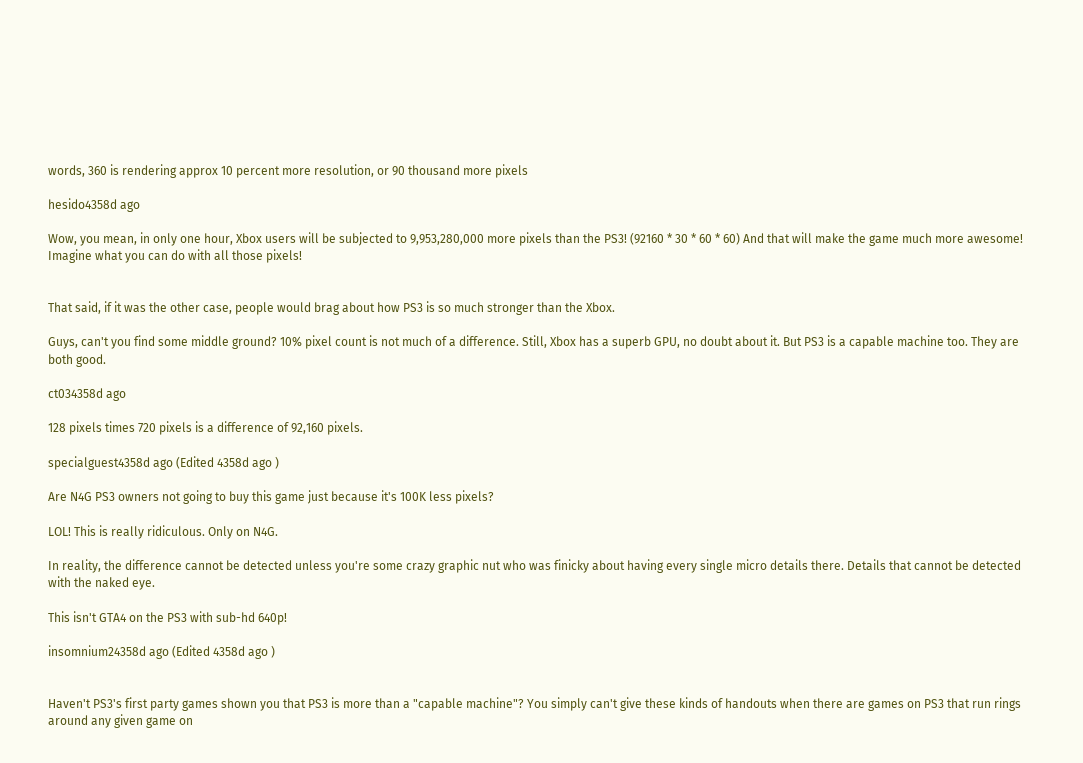words, 360 is rendering approx 10 percent more resolution, or 90 thousand more pixels

hesido4358d ago

Wow, you mean, in only one hour, Xbox users will be subjected to 9,953,280,000 more pixels than the PS3! (92160 * 30 * 60 * 60) And that will make the game much more awesome! Imagine what you can do with all those pixels!


That said, if it was the other case, people would brag about how PS3 is so much stronger than the Xbox.

Guys, can't you find some middle ground? 10% pixel count is not much of a difference. Still, Xbox has a superb GPU, no doubt about it. But PS3 is a capable machine too. They are both good.

ct034358d ago

128 pixels times 720 pixels is a difference of 92,160 pixels.

specialguest4358d ago (Edited 4358d ago )

Are N4G PS3 owners not going to buy this game just because it's 100K less pixels?

LOL! This is really ridiculous. Only on N4G.

In reality, the difference cannot be detected unless you're some crazy graphic nut who was finicky about having every single micro details there. Details that cannot be detected with the naked eye.

This isn't GTA4 on the PS3 with sub-hd 640p!

insomnium24358d ago (Edited 4358d ago )


Haven't PS3's first party games shown you that PS3 is more than a "capable machine"? You simply can't give these kinds of handouts when there are games on PS3 that run rings around any given game on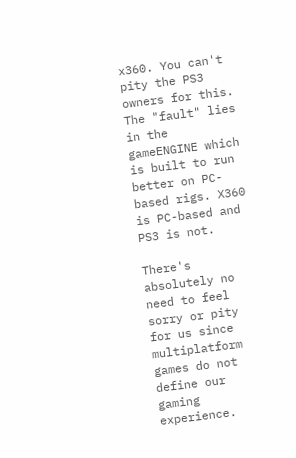x360. You can't pity the PS3 owners for this. The "fault" lies in the gameENGINE which is built to run better on PC-based rigs. X360 is PC-based and PS3 is not.

There's absolutely no need to feel sorry or pity for us since multiplatform games do not define our gaming experience.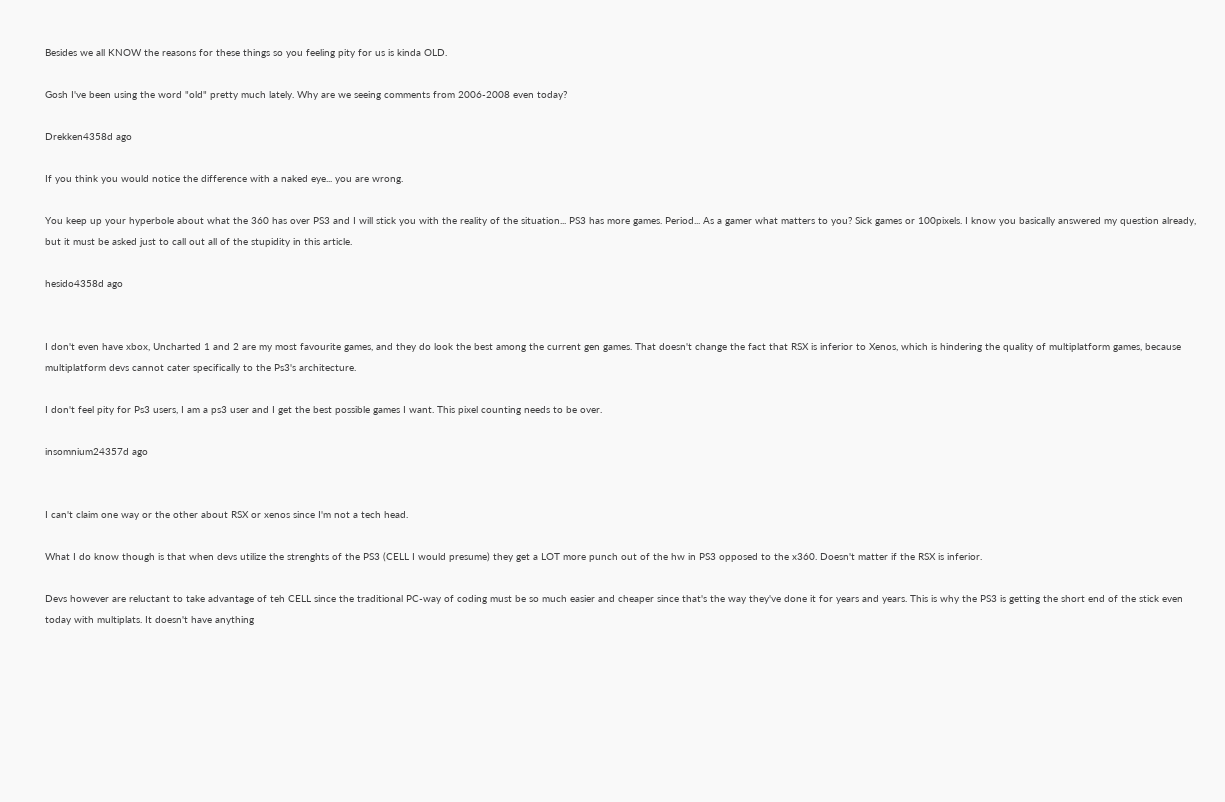Besides we all KNOW the reasons for these things so you feeling pity for us is kinda OLD.

Gosh I've been using the word "old" pretty much lately. Why are we seeing comments from 2006-2008 even today?

Drekken4358d ago

If you think you would notice the difference with a naked eye... you are wrong.

You keep up your hyperbole about what the 360 has over PS3 and I will stick you with the reality of the situation... PS3 has more games. Period... As a gamer what matters to you? Sick games or 100pixels. I know you basically answered my question already, but it must be asked just to call out all of the stupidity in this article.

hesido4358d ago


I don't even have xbox, Uncharted 1 and 2 are my most favourite games, and they do look the best among the current gen games. That doesn't change the fact that RSX is inferior to Xenos, which is hindering the quality of multiplatform games, because multiplatform devs cannot cater specifically to the Ps3's architecture.

I don't feel pity for Ps3 users, I am a ps3 user and I get the best possible games I want. This pixel counting needs to be over.

insomnium24357d ago


I can't claim one way or the other about RSX or xenos since I'm not a tech head.

What I do know though is that when devs utilize the strenghts of the PS3 (CELL I would presume) they get a LOT more punch out of the hw in PS3 opposed to the x360. Doesn't matter if the RSX is inferior.

Devs however are reluctant to take advantage of teh CELL since the traditional PC-way of coding must be so much easier and cheaper since that's the way they've done it for years and years. This is why the PS3 is getting the short end of the stick even today with multiplats. It doesn't have anything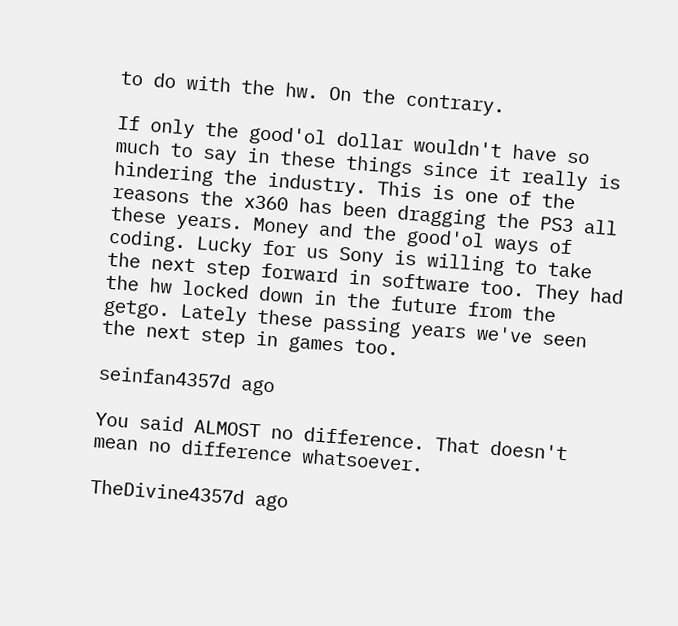to do with the hw. On the contrary.

If only the good'ol dollar wouldn't have so much to say in these things since it really is hindering the industry. This is one of the reasons the x360 has been dragging the PS3 all these years. Money and the good'ol ways of coding. Lucky for us Sony is willing to take the next step forward in software too. They had the hw locked down in the future from the getgo. Lately these passing years we've seen the next step in games too.

seinfan4357d ago

You said ALMOST no difference. That doesn't mean no difference whatsoever.

TheDivine4357d ago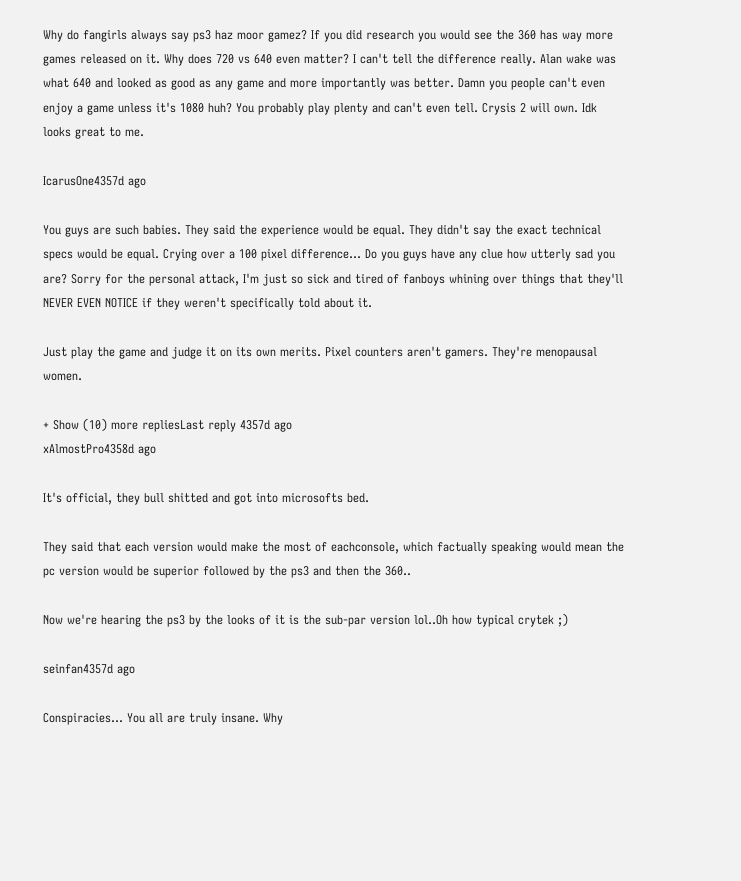Why do fangirls always say ps3 haz moor gamez? If you did research you would see the 360 has way more games released on it. Why does 720 vs 640 even matter? I can't tell the difference really. Alan wake was what 640 and looked as good as any game and more importantly was better. Damn you people can't even enjoy a game unless it's 1080 huh? You probably play plenty and can't even tell. Crysis 2 will own. Idk looks great to me.

IcarusOne4357d ago

You guys are such babies. They said the experience would be equal. They didn't say the exact technical specs would be equal. Crying over a 100 pixel difference... Do you guys have any clue how utterly sad you are? Sorry for the personal attack, I'm just so sick and tired of fanboys whining over things that they'll NEVER EVEN NOTICE if they weren't specifically told about it.

Just play the game and judge it on its own merits. Pixel counters aren't gamers. They're menopausal women.

+ Show (10) more repliesLast reply 4357d ago
xAlmostPro4358d ago

It's official, they bull shitted and got into microsofts bed.

They said that each version would make the most of eachconsole, which factually speaking would mean the pc version would be superior followed by the ps3 and then the 360..

Now we're hearing the ps3 by the looks of it is the sub-par version lol..Oh how typical crytek ;)

seinfan4357d ago

Conspiracies... You all are truly insane. Why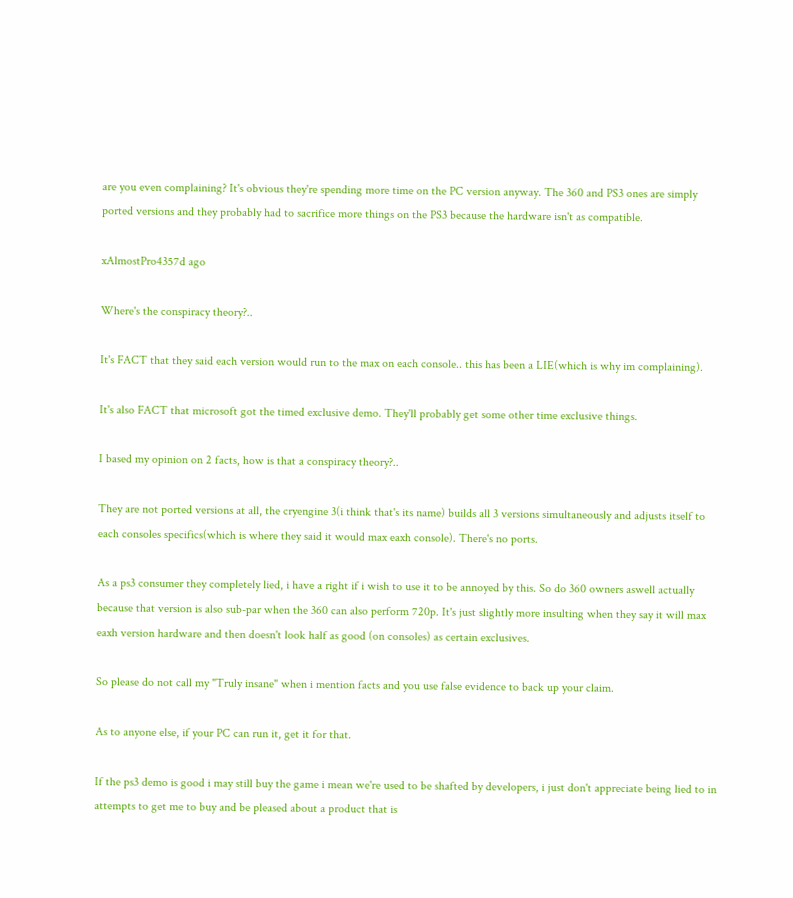are you even complaining? It's obvious they're spending more time on the PC version anyway. The 360 and PS3 ones are simply ported versions and they probably had to sacrifice more things on the PS3 because the hardware isn't as compatible.

xAlmostPro4357d ago

Where's the conspiracy theory?..

It's FACT that they said each version would run to the max on each console.. this has been a LIE(which is why im complaining).

It's also FACT that microsoft got the timed exclusive demo. They'll probably get some other time exclusive things.

I based my opinion on 2 facts, how is that a conspiracy theory?..

They are not ported versions at all, the cryengine 3(i think that's its name) builds all 3 versions simultaneously and adjusts itself to each consoles specifics(which is where they said it would max eaxh console). There's no ports.

As a ps3 consumer they completely lied, i have a right if i wish to use it to be annoyed by this. So do 360 owners aswell actually because that version is also sub-par when the 360 can also perform 720p. It's just slightly more insulting when they say it will max eaxh version hardware and then doesn't look half as good (on consoles) as certain exclusives.

So please do not call my "Truly insane" when i mention facts and you use false evidence to back up your claim.

As to anyone else, if your PC can run it, get it for that.

If the ps3 demo is good i may still buy the game i mean we're used to be shafted by developers, i just don't appreciate being lied to in attempts to get me to buy and be pleased about a product that is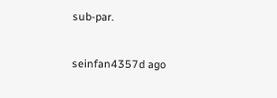sub-par.

seinfan4357d ago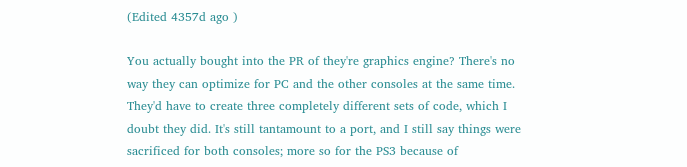(Edited 4357d ago )

You actually bought into the PR of they're graphics engine? There's no way they can optimize for PC and the other consoles at the same time. They'd have to create three completely different sets of code, which I doubt they did. It's still tantamount to a port, and I still say things were sacrificed for both consoles; more so for the PS3 because of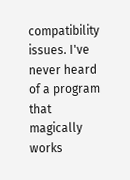compatibility issues. I've never heard of a program that magically works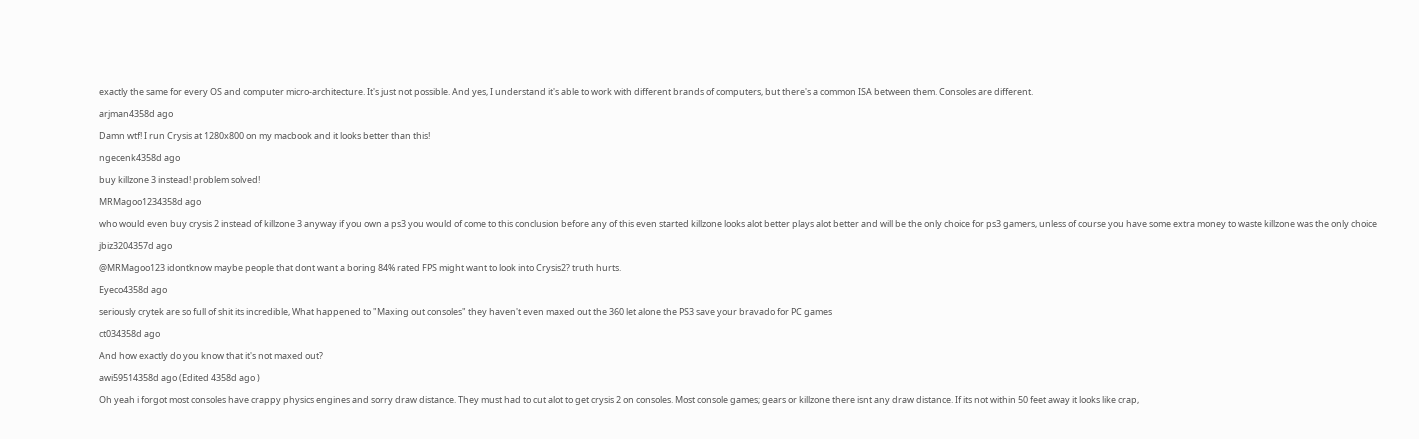exactly the same for every OS and computer micro-architecture. It's just not possible. And yes, I understand it's able to work with different brands of computers, but there's a common ISA between them. Consoles are different.

arjman4358d ago

Damn wtf! I run Crysis at 1280x800 on my macbook and it looks better than this!

ngecenk4358d ago

buy killzone 3 instead! problem solved!

MRMagoo1234358d ago

who would even buy crysis 2 instead of killzone 3 anyway if you own a ps3 you would of come to this conclusion before any of this even started killzone looks alot better plays alot better and will be the only choice for ps3 gamers, unless of course you have some extra money to waste killzone was the only choice

jbiz3204357d ago

@MRMagoo123 idontknow maybe people that dont want a boring 84% rated FPS might want to look into Crysis2? truth hurts.

Eyeco4358d ago

seriously crytek are so full of shit its incredible, What happened to "Maxing out consoles" they haven't even maxed out the 360 let alone the PS3 save your bravado for PC games

ct034358d ago

And how exactly do you know that it's not maxed out?

awi59514358d ago (Edited 4358d ago )

Oh yeah i forgot most consoles have crappy physics engines and sorry draw distance. They must had to cut alot to get crysis 2 on consoles. Most console games; gears or killzone there isnt any draw distance. If its not within 50 feet away it looks like crap,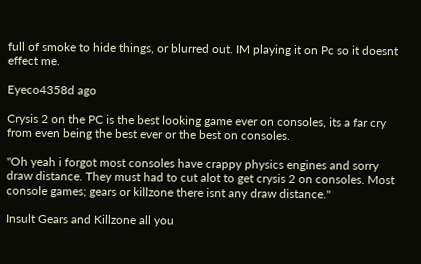full of smoke to hide things, or blurred out. IM playing it on Pc so it doesnt effect me.

Eyeco4358d ago

Crysis 2 on the PC is the best looking game ever on consoles, its a far cry from even being the best ever or the best on consoles.

"Oh yeah i forgot most consoles have crappy physics engines and sorry draw distance. They must had to cut alot to get crysis 2 on consoles. Most console games; gears or killzone there isnt any draw distance."

Insult Gears and Killzone all you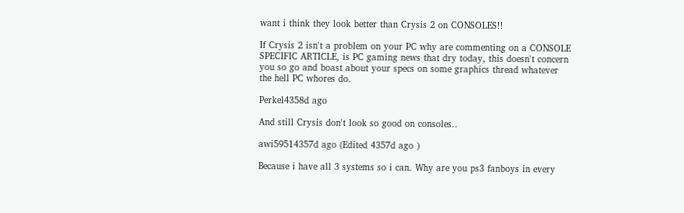want i think they look better than Crysis 2 on CONSOLES!!

If Crysis 2 isn't a problem on your PC why are commenting on a CONSOLE SPECIFIC ARTICLE, is PC gaming news that dry today, this doesn't concern you so go and boast about your specs on some graphics thread whatever the hell PC whores do.

Perkel4358d ago

And still Crysis don't look so good on consoles..

awi59514357d ago (Edited 4357d ago )

Because i have all 3 systems so i can. Why are you ps3 fanboys in every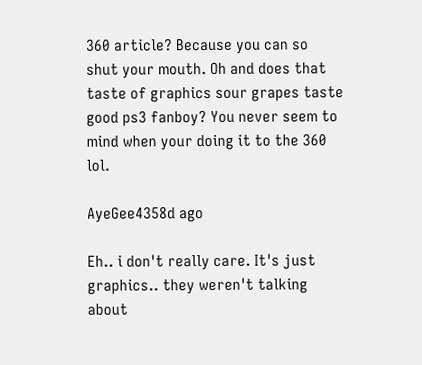360 article? Because you can so shut your mouth. Oh and does that taste of graphics sour grapes taste good ps3 fanboy? You never seem to mind when your doing it to the 360 lol.

AyeGee4358d ago

Eh.. i don't really care. It's just graphics.. they weren't talking about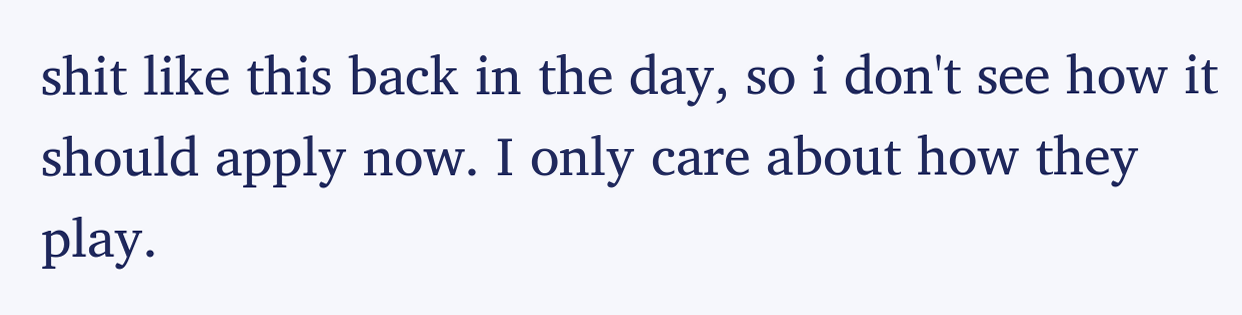shit like this back in the day, so i don't see how it should apply now. I only care about how they play.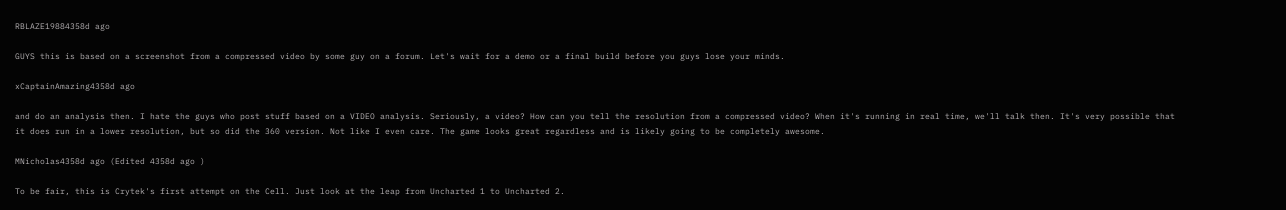RBLAZE19884358d ago

GUYS this is based on a screenshot from a compressed video by some guy on a forum. Let's wait for a demo or a final build before you guys lose your minds.

xCaptainAmazing4358d ago

and do an analysis then. I hate the guys who post stuff based on a VIDEO analysis. Seriously, a video? How can you tell the resolution from a compressed video? When it's running in real time, we'll talk then. It's very possible that it does run in a lower resolution, but so did the 360 version. Not like I even care. The game looks great regardless and is likely going to be completely awesome.

MNicholas4358d ago (Edited 4358d ago )

To be fair, this is Crytek's first attempt on the Cell. Just look at the leap from Uncharted 1 to Uncharted 2.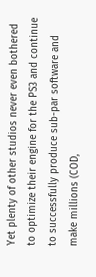Yet plenty of other studios never even bothered to optimize their engine for the PS3 and continue to successfully produce sub-par software and make millions (COD,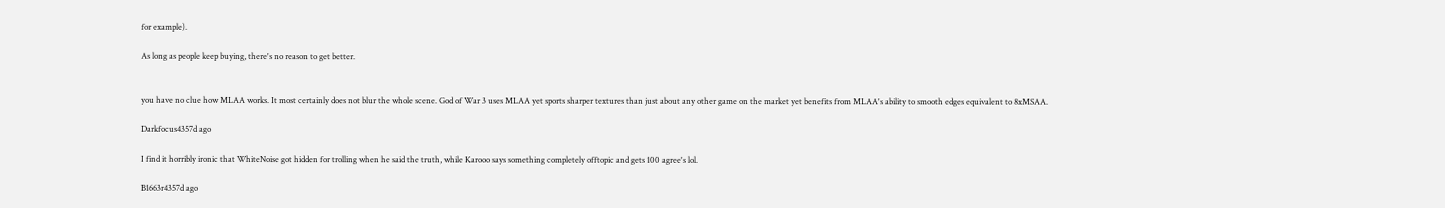for example).

As long as people keep buying, there's no reason to get better.


you have no clue how MLAA works. It most certainly does not blur the whole scene. God of War 3 uses MLAA yet sports sharper textures than just about any other game on the market yet benefits from MLAA's ability to smooth edges equivalent to 8xMSAA.

Darkfocus4357d ago

I find it horribly ironic that WhiteNoise got hidden for trolling when he said the truth, while Karooo says something completely offtopic and gets 100 agree's lol.

B1663r4357d ago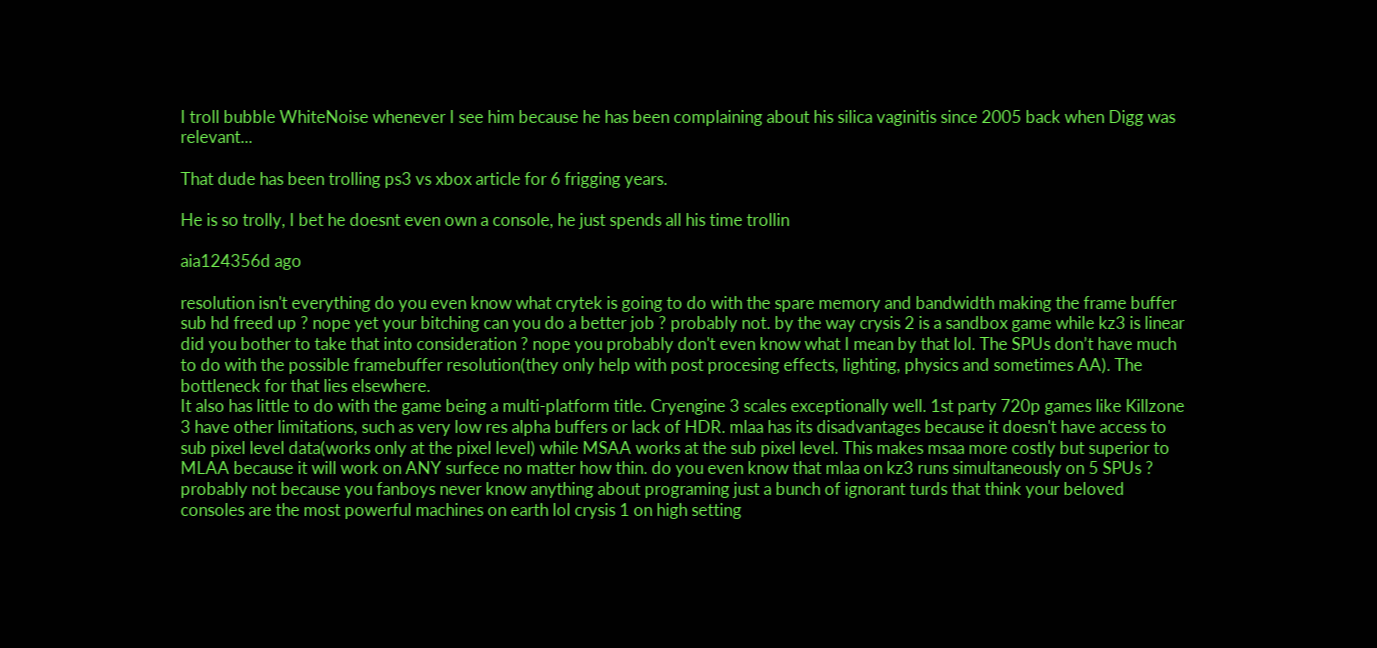I troll bubble WhiteNoise whenever I see him because he has been complaining about his silica vaginitis since 2005 back when Digg was relevant...

That dude has been trolling ps3 vs xbox article for 6 frigging years.

He is so trolly, I bet he doesnt even own a console, he just spends all his time trollin

aia124356d ago

resolution isn't everything do you even know what crytek is going to do with the spare memory and bandwidth making the frame buffer sub hd freed up ? nope yet your bitching can you do a better job ? probably not. by the way crysis 2 is a sandbox game while kz3 is linear did you bother to take that into consideration ? nope you probably don't even know what I mean by that lol. The SPUs don’t have much to do with the possible framebuffer resolution(they only help with post procesing effects, lighting, physics and sometimes AA). The bottleneck for that lies elsewhere.
It also has little to do with the game being a multi-platform title. Cryengine 3 scales exceptionally well. 1st party 720p games like Killzone 3 have other limitations, such as very low res alpha buffers or lack of HDR. mlaa has its disadvantages because it doesn't have access to sub pixel level data(works only at the pixel level) while MSAA works at the sub pixel level. This makes msaa more costly but superior to MLAA because it will work on ANY surfece no matter how thin. do you even know that mlaa on kz3 runs simultaneously on 5 SPUs ? probably not because you fanboys never know anything about programing just a bunch of ignorant turds that think your beloved consoles are the most powerful machines on earth lol crysis 1 on high setting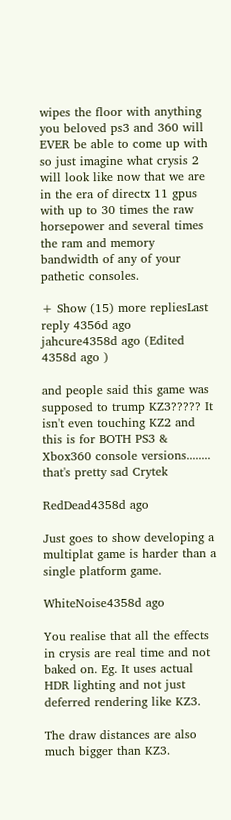wipes the floor with anything you beloved ps3 and 360 will EVER be able to come up with so just imagine what crysis 2 will look like now that we are in the era of directx 11 gpus with up to 30 times the raw horsepower and several times the ram and memory bandwidth of any of your pathetic consoles.

+ Show (15) more repliesLast reply 4356d ago
jahcure4358d ago (Edited 4358d ago )

and people said this game was supposed to trump KZ3????? It isn't even touching KZ2 and this is for BOTH PS3 & Xbox360 console versions........ that's pretty sad Crytek

RedDead4358d ago

Just goes to show developing a multiplat game is harder than a single platform game.

WhiteNoise4358d ago

You realise that all the effects in crysis are real time and not baked on. Eg. It uses actual HDR lighting and not just deferred rendering like KZ3.

The draw distances are also much bigger than KZ3.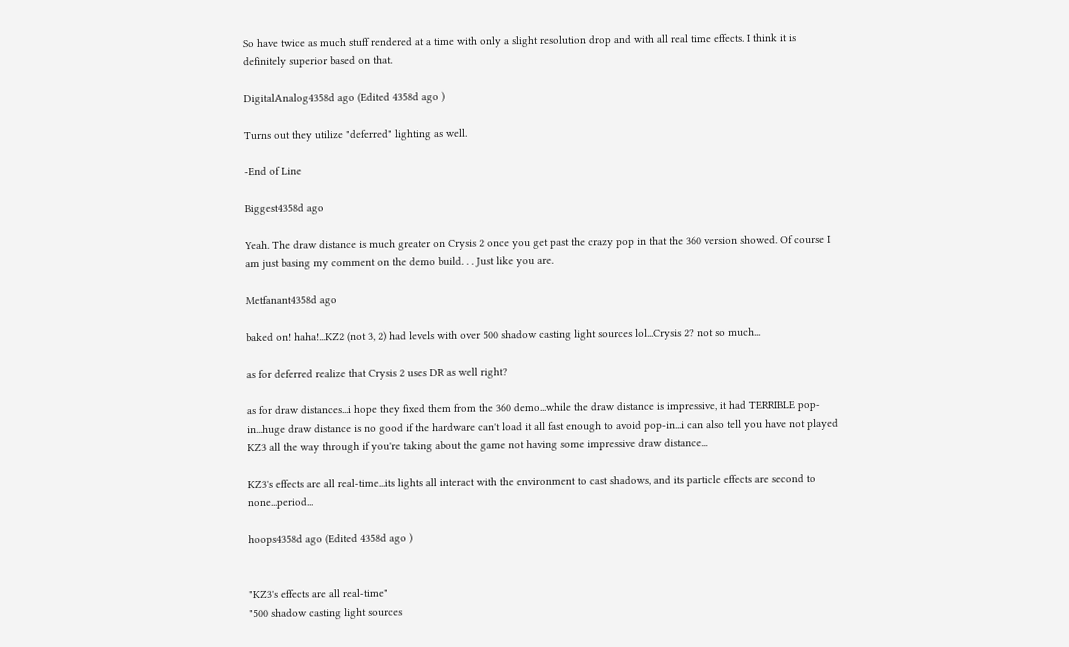So have twice as much stuff rendered at a time with only a slight resolution drop and with all real time effects. I think it is definitely superior based on that.

DigitalAnalog4358d ago (Edited 4358d ago )

Turns out they utilize "deferred" lighting as well.

-End of Line

Biggest4358d ago

Yeah. The draw distance is much greater on Crysis 2 once you get past the crazy pop in that the 360 version showed. Of course I am just basing my comment on the demo build. . . Just like you are.

Metfanant4358d ago

baked on! haha!...KZ2 (not 3, 2) had levels with over 500 shadow casting light sources lol...Crysis 2? not so much...

as for deferred realize that Crysis 2 uses DR as well right?

as for draw distances...i hope they fixed them from the 360 demo...while the draw distance is impressive, it had TERRIBLE pop-in...huge draw distance is no good if the hardware can't load it all fast enough to avoid pop-in...i can also tell you have not played KZ3 all the way through if you're taking about the game not having some impressive draw distance...

KZ3's effects are all real-time...its lights all interact with the environment to cast shadows, and its particle effects are second to none...period...

hoops4358d ago (Edited 4358d ago )


"KZ3's effects are all real-time"
"500 shadow casting light sources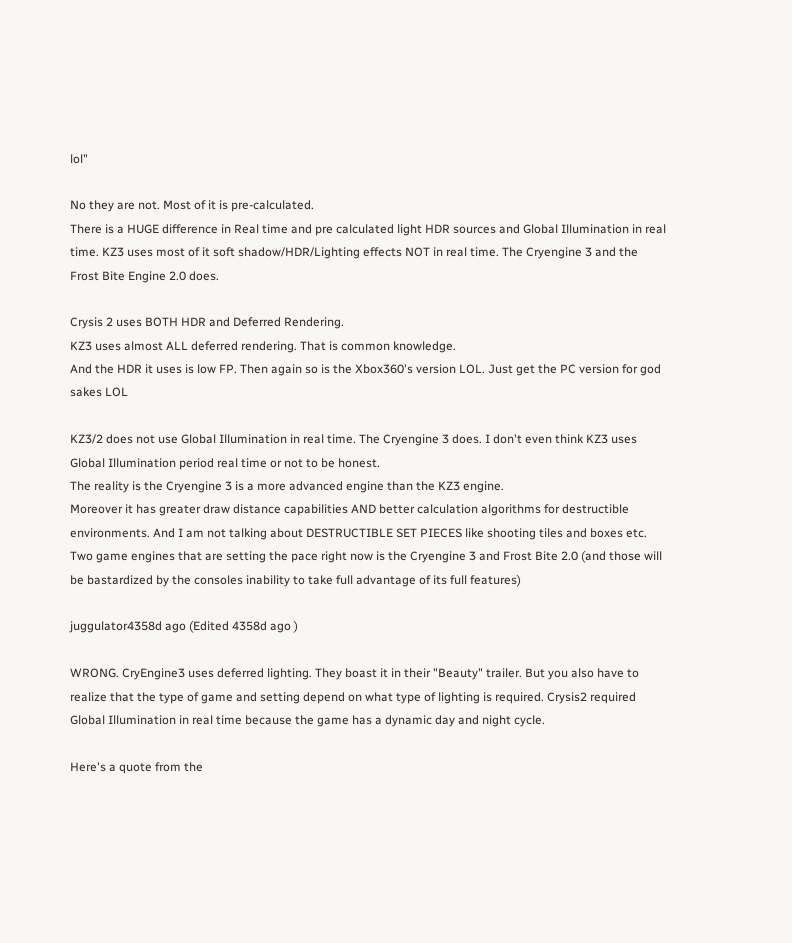lol"

No they are not. Most of it is pre-calculated.
There is a HUGE difference in Real time and pre calculated light HDR sources and Global Illumination in real time. KZ3 uses most of it soft shadow/HDR/Lighting effects NOT in real time. The Cryengine 3 and the Frost Bite Engine 2.0 does.

Crysis 2 uses BOTH HDR and Deferred Rendering.
KZ3 uses almost ALL deferred rendering. That is common knowledge.
And the HDR it uses is low FP. Then again so is the Xbox360's version LOL. Just get the PC version for god sakes LOL

KZ3/2 does not use Global Illumination in real time. The Cryengine 3 does. I don't even think KZ3 uses Global Illumination period real time or not to be honest.
The reality is the Cryengine 3 is a more advanced engine than the KZ3 engine.
Moreover it has greater draw distance capabilities AND better calculation algorithms for destructible environments. And I am not talking about DESTRUCTIBLE SET PIECES like shooting tiles and boxes etc.
Two game engines that are setting the pace right now is the Cryengine 3 and Frost Bite 2.0 (and those will be bastardized by the consoles inability to take full advantage of its full features)

juggulator4358d ago (Edited 4358d ago )

WRONG. CryEngine3 uses deferred lighting. They boast it in their "Beauty" trailer. But you also have to realize that the type of game and setting depend on what type of lighting is required. Crysis2 required Global Illumination in real time because the game has a dynamic day and night cycle.

Here's a quote from the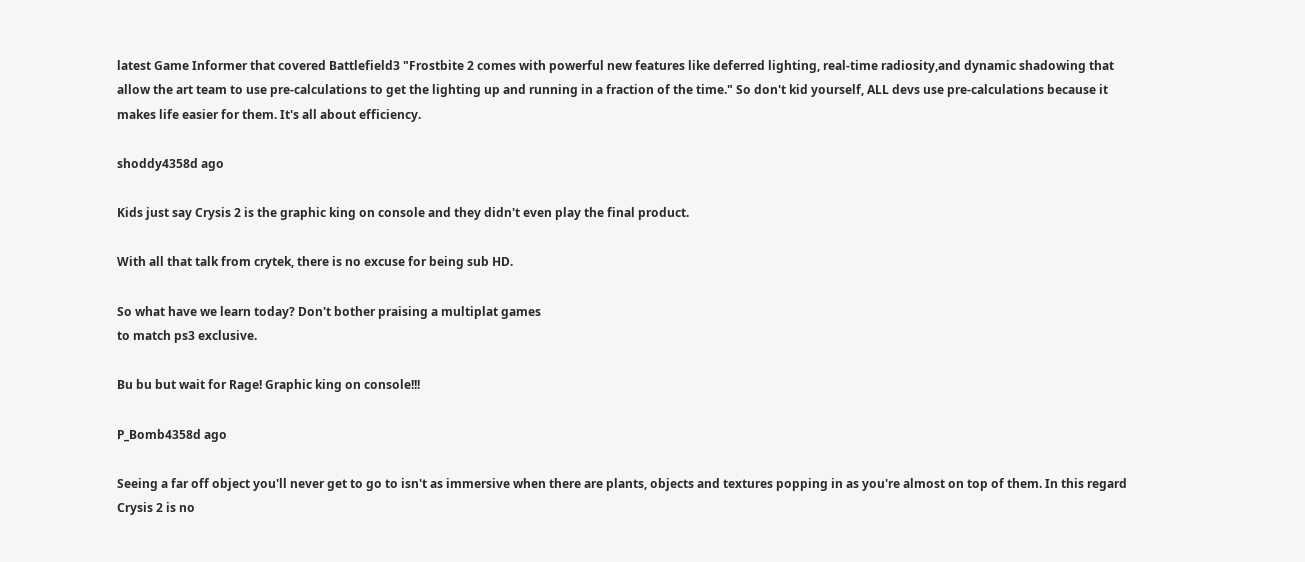latest Game Informer that covered Battlefield3 "Frostbite 2 comes with powerful new features like deferred lighting, real-time radiosity,and dynamic shadowing that allow the art team to use pre-calculations to get the lighting up and running in a fraction of the time." So don't kid yourself, ALL devs use pre-calculations because it makes life easier for them. It's all about efficiency.

shoddy4358d ago

Kids just say Crysis 2 is the graphic king on console and they didn't even play the final product.

With all that talk from crytek, there is no excuse for being sub HD.

So what have we learn today? Don't bother praising a multiplat games
to match ps3 exclusive.

Bu bu but wait for Rage! Graphic king on console!!!

P_Bomb4358d ago

Seeing a far off object you'll never get to go to isn't as immersive when there are plants, objects and textures popping in as you're almost on top of them. In this regard Crysis 2 is no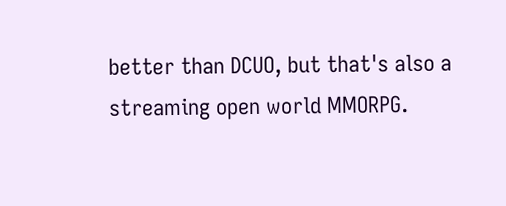better than DCUO, but that's also a streaming open world MMORPG.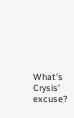What's Crysis' excuse?